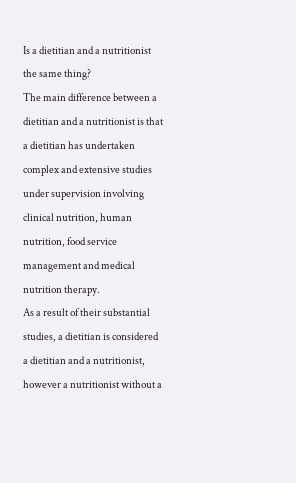Is a dietitian and a nutritionist the same thing?
The main difference between a dietitian and a nutritionist is that a dietitian has undertaken complex and extensive studies under supervision involving clinical nutrition, human nutrition, food service management and medical nutrition therapy.
As a result of their substantial studies, a dietitian is considered a dietitian and a nutritionist, however a nutritionist without a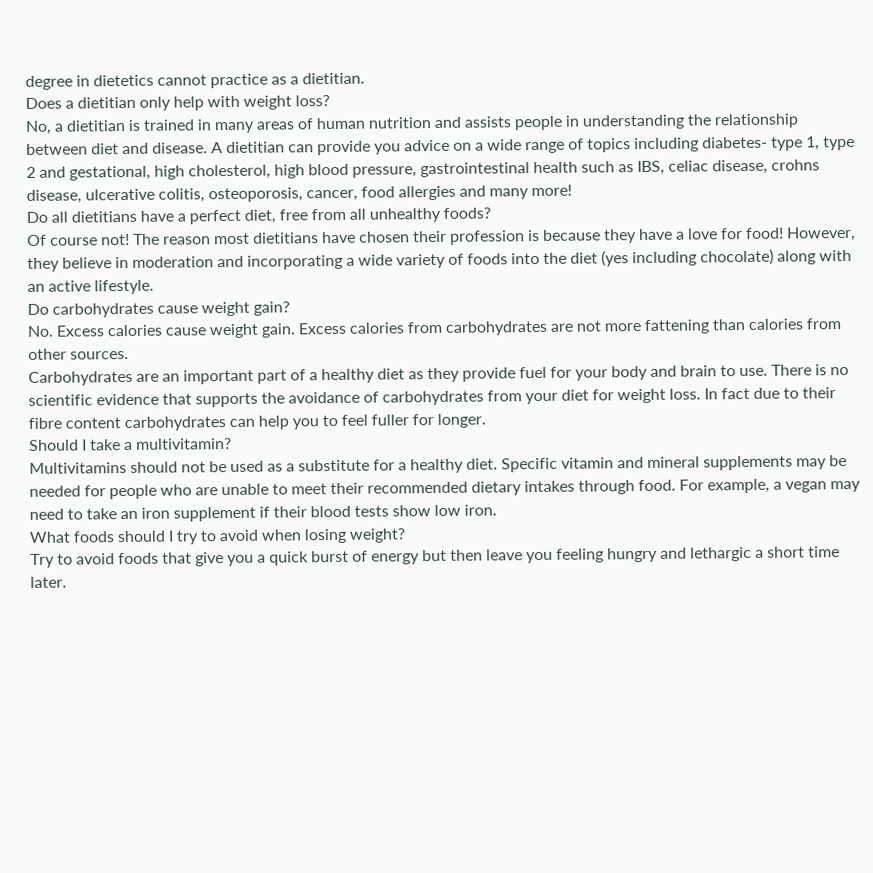degree in dietetics cannot practice as a dietitian.
Does a dietitian only help with weight loss?
No, a dietitian is trained in many areas of human nutrition and assists people in understanding the relationship between diet and disease. A dietitian can provide you advice on a wide range of topics including diabetes- type 1, type 2 and gestational, high cholesterol, high blood pressure, gastrointestinal health such as IBS, celiac disease, crohns disease, ulcerative colitis, osteoporosis, cancer, food allergies and many more!
Do all dietitians have a perfect diet, free from all unhealthy foods?
Of course not! The reason most dietitians have chosen their profession is because they have a love for food! However, they believe in moderation and incorporating a wide variety of foods into the diet (yes including chocolate) along with an active lifestyle.
Do carbohydrates cause weight gain?
No. Excess calories cause weight gain. Excess calories from carbohydrates are not more fattening than calories from other sources.
Carbohydrates are an important part of a healthy diet as they provide fuel for your body and brain to use. There is no scientific evidence that supports the avoidance of carbohydrates from your diet for weight loss. In fact due to their fibre content carbohydrates can help you to feel fuller for longer.
Should I take a multivitamin?
Multivitamins should not be used as a substitute for a healthy diet. Specific vitamin and mineral supplements may be needed for people who are unable to meet their recommended dietary intakes through food. For example, a vegan may need to take an iron supplement if their blood tests show low iron.
What foods should I try to avoid when losing weight?
Try to avoid foods that give you a quick burst of energy but then leave you feeling hungry and lethargic a short time later.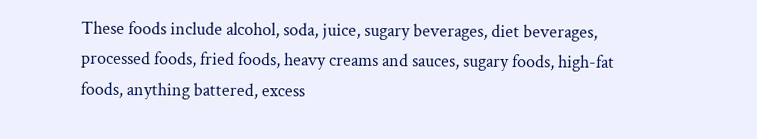These foods include alcohol, soda, juice, sugary beverages, diet beverages, processed foods, fried foods, heavy creams and sauces, sugary foods, high-fat foods, anything battered, excess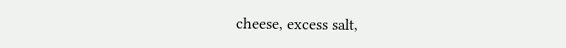cheese, excess salt,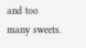and too many sweets.